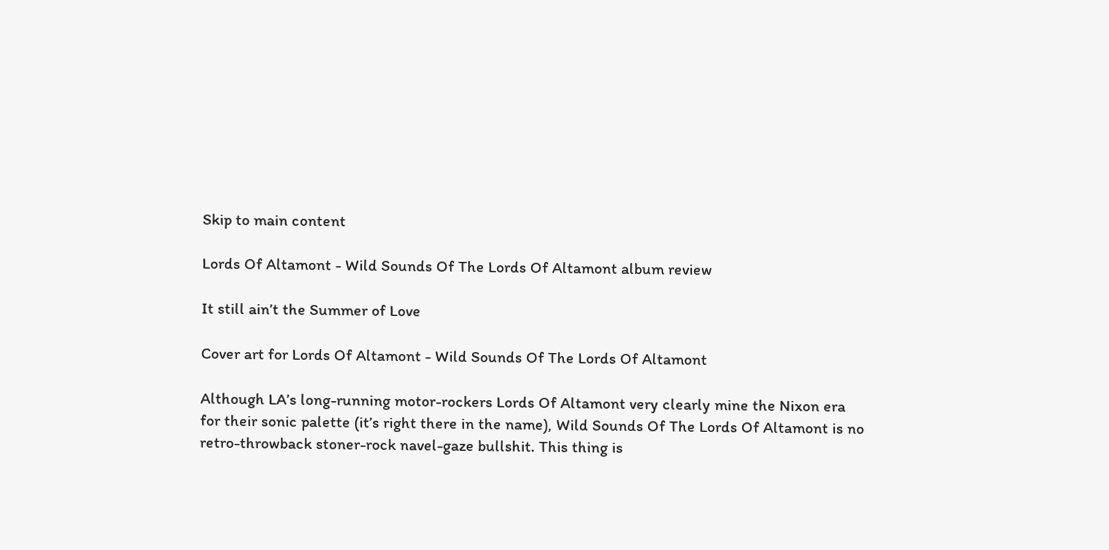Skip to main content

Lords Of Altamont - Wild Sounds Of The Lords Of Altamont album review

It still ain’t the Summer of Love

Cover art for Lords Of Altamont - Wild Sounds Of The Lords Of Altamont

Although LA’s long-running motor-rockers Lords Of Altamont very clearly mine the Nixon era for their sonic palette (it’s right there in the name), Wild Sounds Of The Lords Of Altamont is no retro-throwback stoner-rock navel-gaze bullshit. This thing is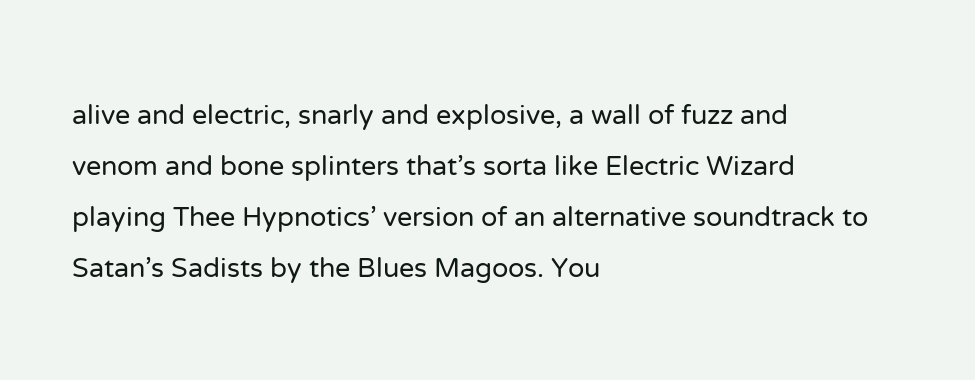alive and electric, snarly and explosive, a wall of fuzz and venom and bone splinters that’s sorta like Electric Wizard playing Thee Hypnotics’ version of an alternative soundtrack to Satan’s Sadists by the Blues Magoos. You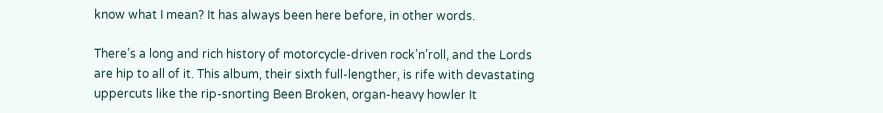know what I mean? It has always been here before, in other words.

There’s a long and rich history of motorcycle-driven rock’n’roll, and the Lords are hip to all of it. This album, their sixth full-lengther, is rife with devastating uppercuts like the rip-snorting Been Broken, organ-heavy howler It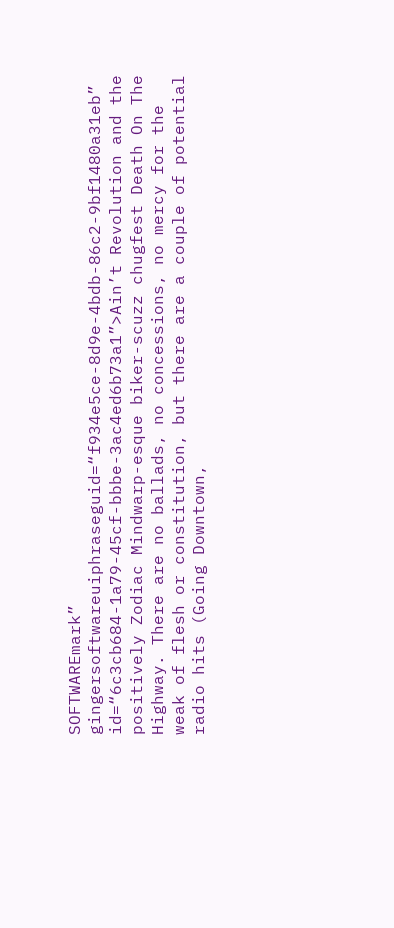SOFTWAREmark” gingersoftwareuiphraseguid=“f934e5ce-8d9e-4bdb-86c2-9bf1480a31eb” id=“6c3cb684-1a79-45cf-bbbe-3ac4ed6b73a1”>Ain’t Revolution and the positively Zodiac Mindwarp-esque biker-scuzz chugfest Death On The Highway. There are no ballads, no concessions, no mercy for the weak of flesh or constitution, but there are a couple of potential radio hits (Going Downtown,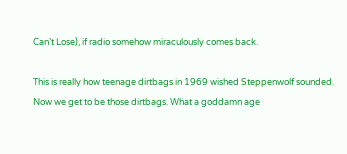Can’t Lose), if radio somehow miraculously comes back.

This is really how teenage dirtbags in 1969 wished Steppenwolf sounded. Now we get to be those dirtbags. What a goddamn age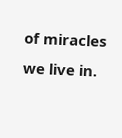of miracles we live in.